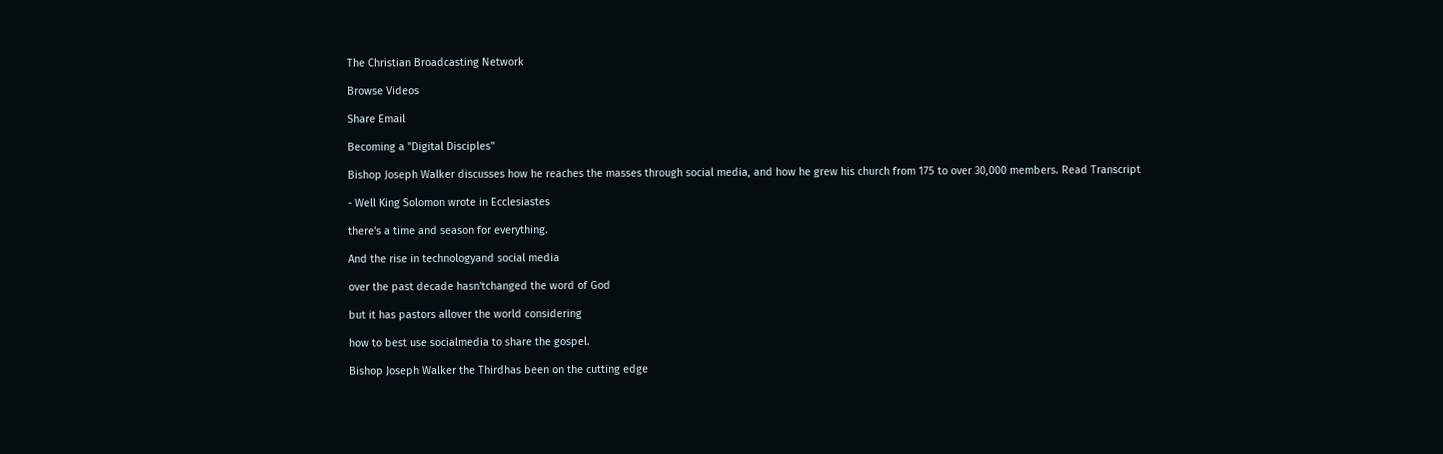The Christian Broadcasting Network

Browse Videos

Share Email

Becoming a "Digital Disciples"

Bishop Joseph Walker discusses how he reaches the masses through social media, and how he grew his church from 175 to over 30,000 members. Read Transcript

- Well King Solomon wrote in Ecclesiastes

there's a time and season for everything.

And the rise in technologyand social media

over the past decade hasn'tchanged the word of God

but it has pastors allover the world considering

how to best use socialmedia to share the gospel.

Bishop Joseph Walker the Thirdhas been on the cutting edge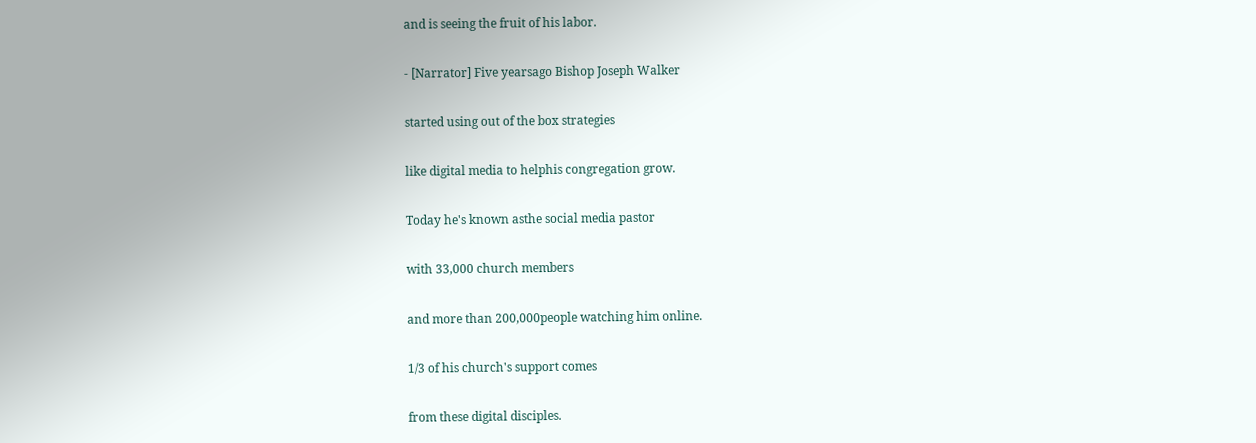and is seeing the fruit of his labor.

- [Narrator] Five yearsago Bishop Joseph Walker

started using out of the box strategies

like digital media to helphis congregation grow.

Today he's known asthe social media pastor

with 33,000 church members

and more than 200,000people watching him online.

1/3 of his church's support comes

from these digital disciples.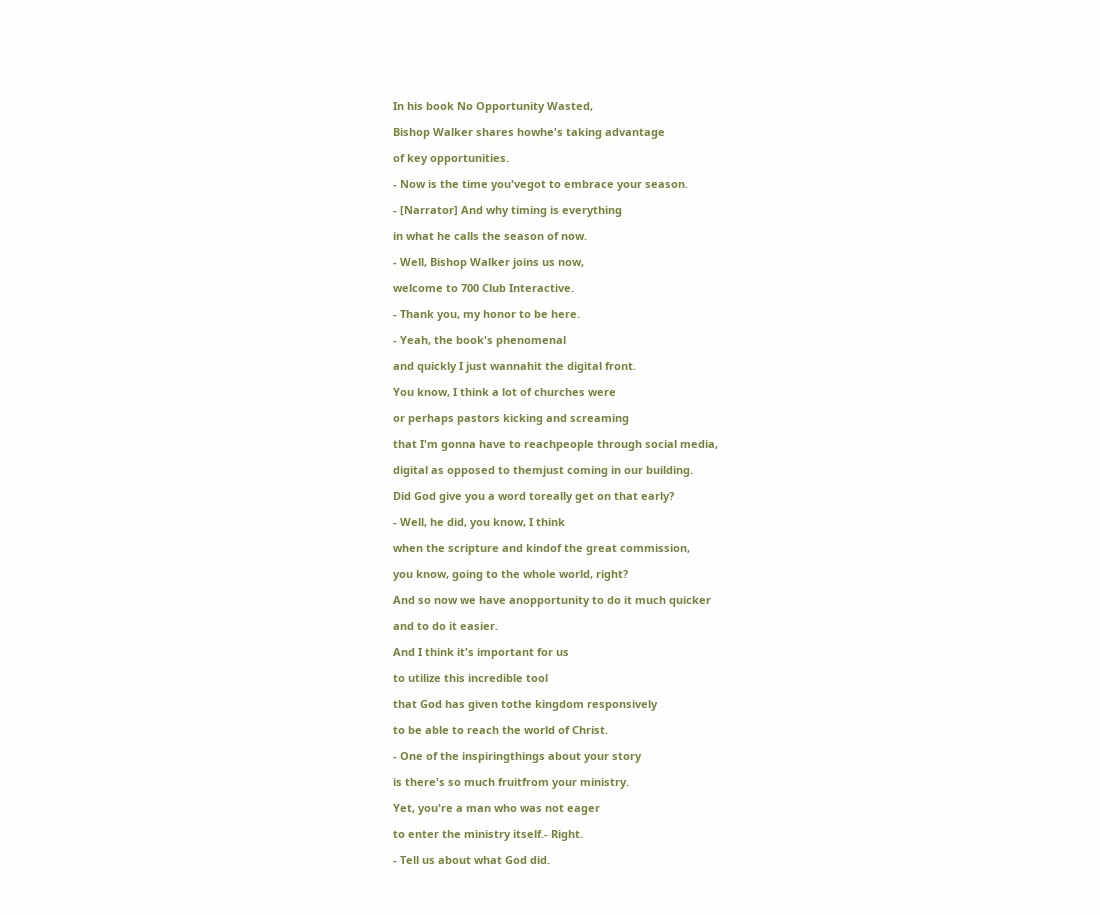In his book No Opportunity Wasted,

Bishop Walker shares howhe's taking advantage

of key opportunities.

- Now is the time you'vegot to embrace your season.

- [Narrator] And why timing is everything

in what he calls the season of now.

- Well, Bishop Walker joins us now,

welcome to 700 Club Interactive.

- Thank you, my honor to be here.

- Yeah, the book's phenomenal

and quickly I just wannahit the digital front.

You know, I think a lot of churches were

or perhaps pastors kicking and screaming

that I'm gonna have to reachpeople through social media,

digital as opposed to themjust coming in our building.

Did God give you a word toreally get on that early?

- Well, he did, you know, I think

when the scripture and kindof the great commission,

you know, going to the whole world, right?

And so now we have anopportunity to do it much quicker

and to do it easier.

And I think it's important for us

to utilize this incredible tool

that God has given tothe kingdom responsively

to be able to reach the world of Christ.

- One of the inspiringthings about your story

is there's so much fruitfrom your ministry.

Yet, you're a man who was not eager

to enter the ministry itself.- Right.

- Tell us about what God did.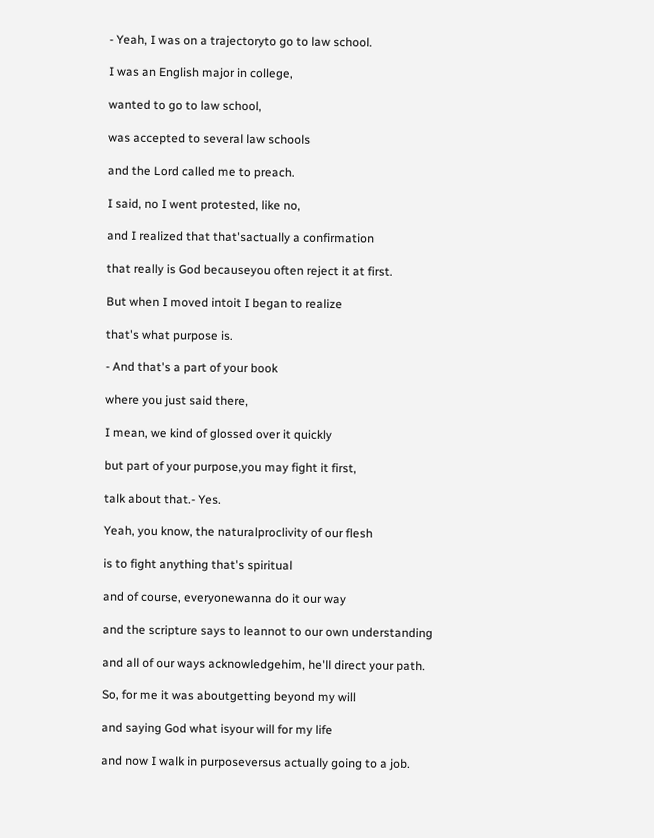- Yeah, I was on a trajectoryto go to law school.

I was an English major in college,

wanted to go to law school,

was accepted to several law schools

and the Lord called me to preach.

I said, no I went protested, like no,

and I realized that that'sactually a confirmation

that really is God becauseyou often reject it at first.

But when I moved intoit I began to realize

that's what purpose is.

- And that's a part of your book

where you just said there,

I mean, we kind of glossed over it quickly

but part of your purpose,you may fight it first,

talk about that.- Yes.

Yeah, you know, the naturalproclivity of our flesh

is to fight anything that's spiritual

and of course, everyonewanna do it our way

and the scripture says to leannot to our own understanding

and all of our ways acknowledgehim, he'll direct your path.

So, for me it was aboutgetting beyond my will

and saying God what isyour will for my life

and now I walk in purposeversus actually going to a job.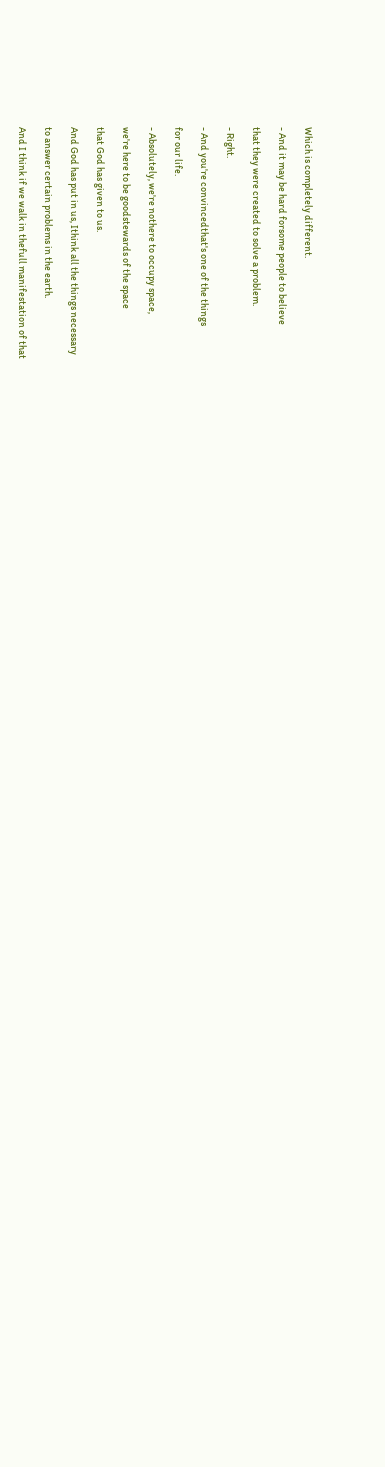Which is completely different.

- And it may be hard forsome people to believe

that they were created to solve a problem.

- Right.

- And you're convincedthat's one of the things

for our life.

- Absolutely, we're nothere to occupy space,

we're here to be goodstewards of the space

that God has given to us.

And God has put in us, Ithink all the things necessary

to answer certain problems in the earth.

And I think if we walk in thefull manifestation of that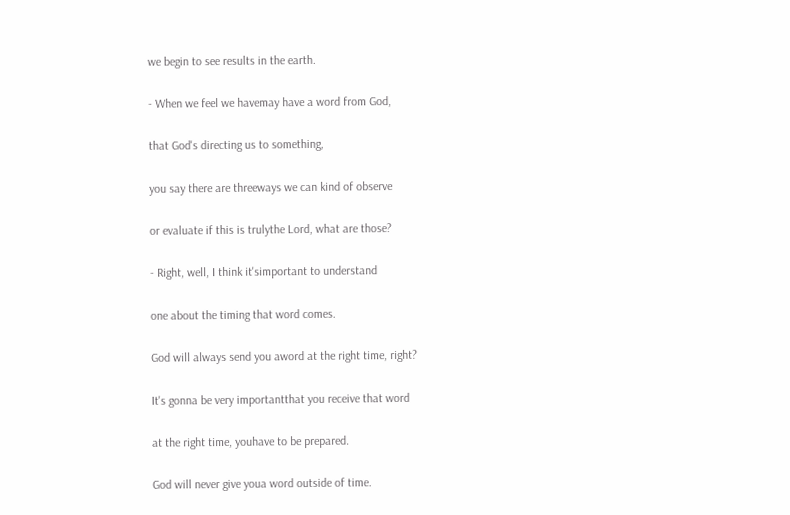we begin to see results in the earth.

- When we feel we havemay have a word from God,

that God's directing us to something,

you say there are threeways we can kind of observe

or evaluate if this is trulythe Lord, what are those?

- Right, well, I think it'simportant to understand

one about the timing that word comes.

God will always send you aword at the right time, right?

It's gonna be very importantthat you receive that word

at the right time, youhave to be prepared.

God will never give youa word outside of time.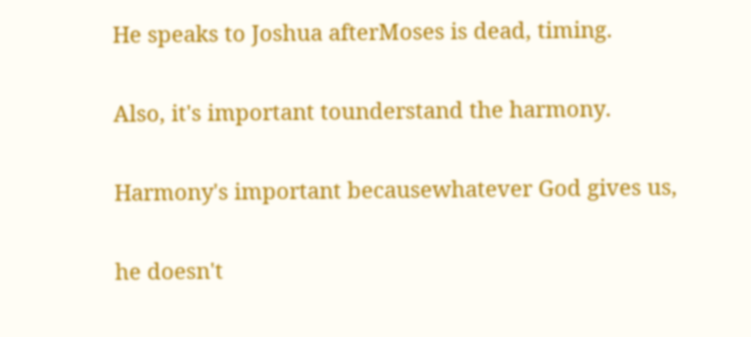He speaks to Joshua afterMoses is dead, timing.

Also, it's important tounderstand the harmony.

Harmony's important becausewhatever God gives us,

he doesn't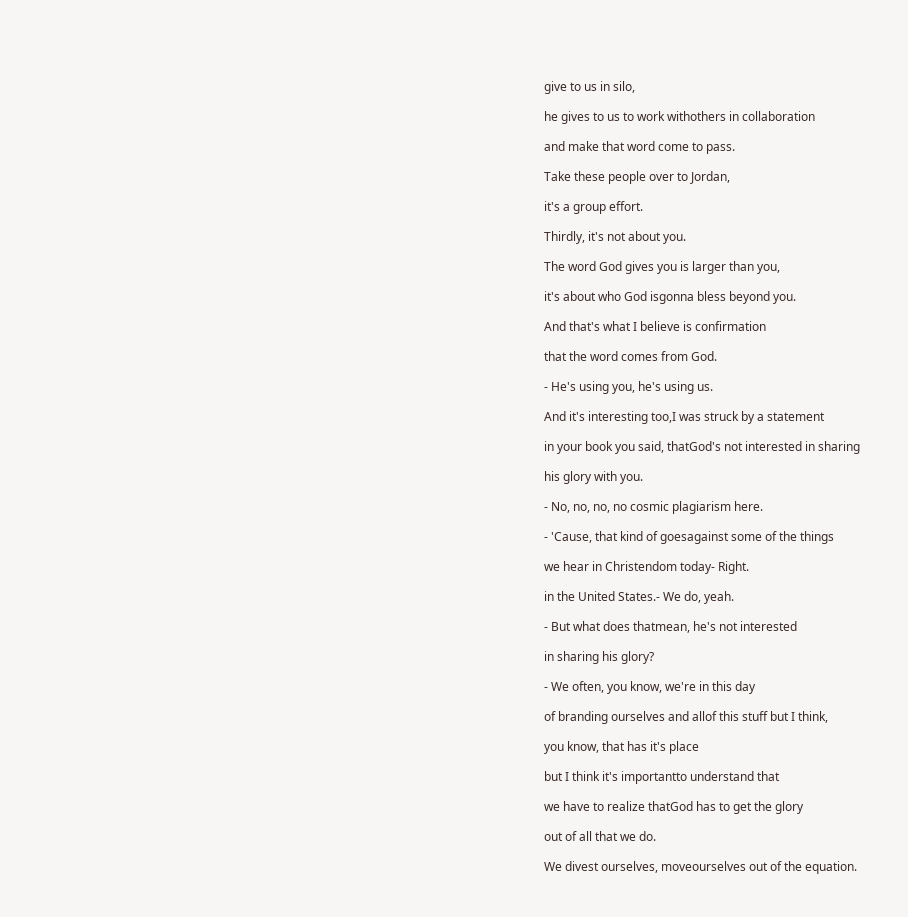give to us in silo,

he gives to us to work withothers in collaboration

and make that word come to pass.

Take these people over to Jordan,

it's a group effort.

Thirdly, it's not about you.

The word God gives you is larger than you,

it's about who God isgonna bless beyond you.

And that's what I believe is confirmation

that the word comes from God.

- He's using you, he's using us.

And it's interesting too,I was struck by a statement

in your book you said, thatGod's not interested in sharing

his glory with you.

- No, no, no, no cosmic plagiarism here.

- 'Cause, that kind of goesagainst some of the things

we hear in Christendom today- Right.

in the United States.- We do, yeah.

- But what does thatmean, he's not interested

in sharing his glory?

- We often, you know, we're in this day

of branding ourselves and allof this stuff but I think,

you know, that has it's place

but I think it's importantto understand that

we have to realize thatGod has to get the glory

out of all that we do.

We divest ourselves, moveourselves out of the equation.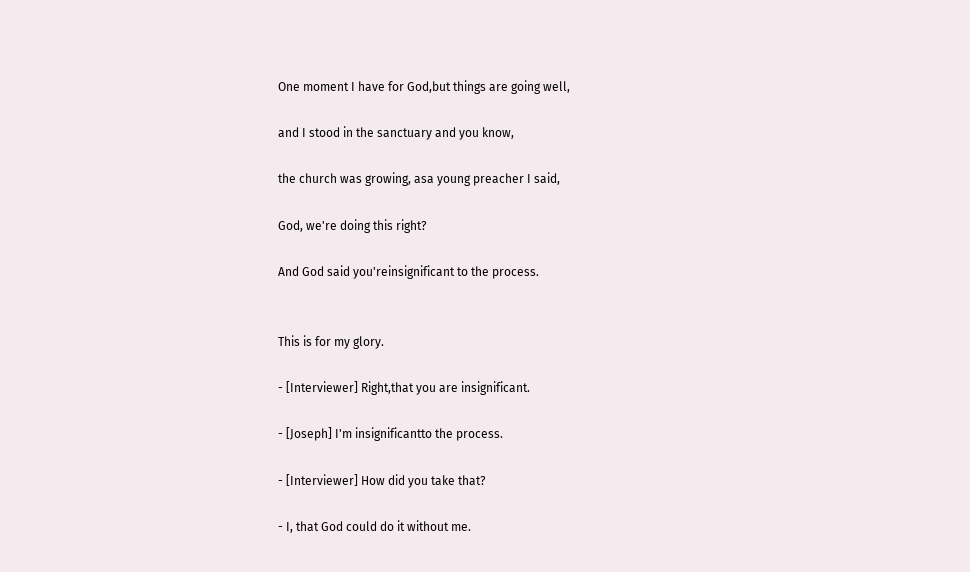One moment I have for God,but things are going well,

and I stood in the sanctuary and you know,

the church was growing, asa young preacher I said,

God, we're doing this right?

And God said you'reinsignificant to the process.


This is for my glory.

- [Interviewer] Right,that you are insignificant.

- [Joseph] I'm insignificantto the process.

- [Interviewer] How did you take that?

- I, that God could do it without me.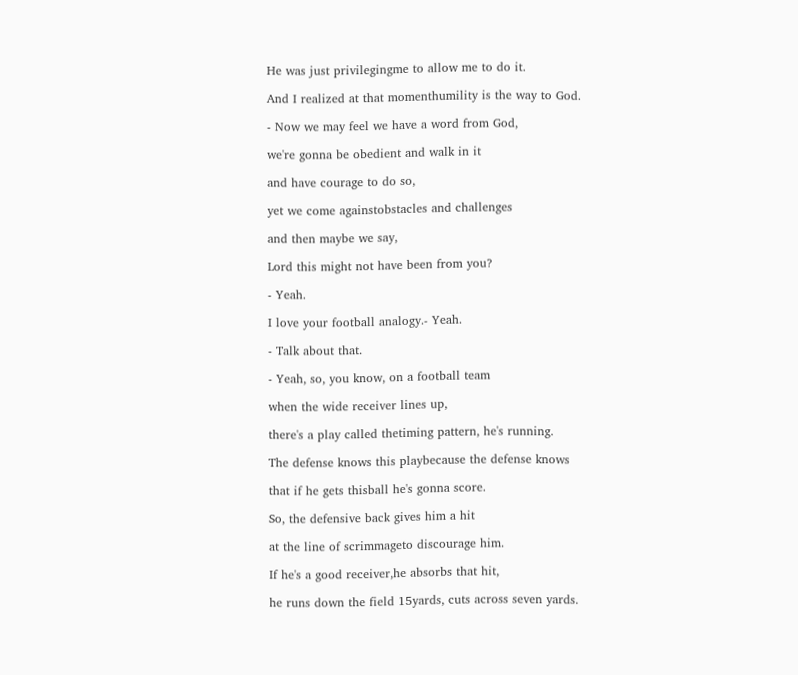He was just privilegingme to allow me to do it.

And I realized at that momenthumility is the way to God.

- Now we may feel we have a word from God,

we're gonna be obedient and walk in it

and have courage to do so,

yet we come againstobstacles and challenges

and then maybe we say,

Lord this might not have been from you?

- Yeah.

I love your football analogy.- Yeah.

- Talk about that.

- Yeah, so, you know, on a football team

when the wide receiver lines up,

there's a play called thetiming pattern, he's running.

The defense knows this playbecause the defense knows

that if he gets thisball he's gonna score.

So, the defensive back gives him a hit

at the line of scrimmageto discourage him.

If he's a good receiver,he absorbs that hit,

he runs down the field 15yards, cuts across seven yards.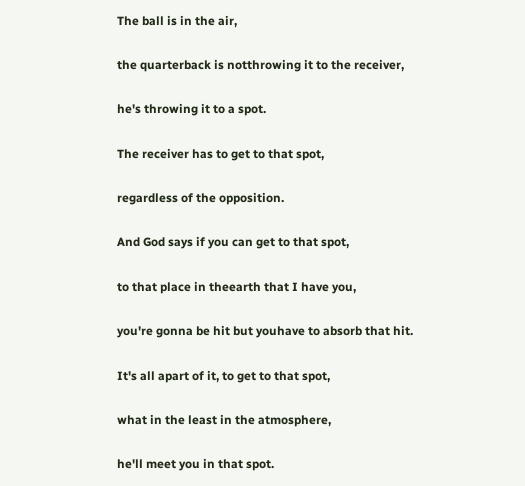The ball is in the air,

the quarterback is notthrowing it to the receiver,

he's throwing it to a spot.

The receiver has to get to that spot,

regardless of the opposition.

And God says if you can get to that spot,

to that place in theearth that I have you,

you're gonna be hit but youhave to absorb that hit.

It's all apart of it, to get to that spot,

what in the least in the atmosphere,

he'll meet you in that spot.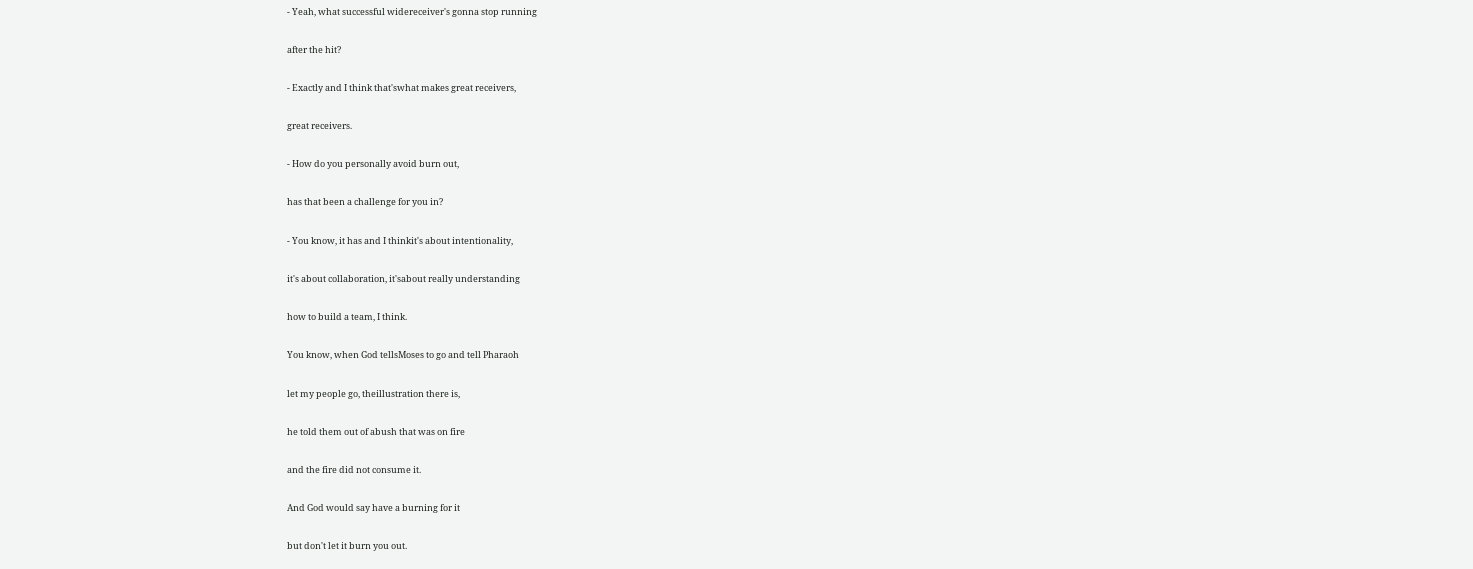- Yeah, what successful widereceiver's gonna stop running

after the hit?

- Exactly and I think that'swhat makes great receivers,

great receivers.

- How do you personally avoid burn out,

has that been a challenge for you in?

- You know, it has and I thinkit's about intentionality,

it's about collaboration, it'sabout really understanding

how to build a team, I think.

You know, when God tellsMoses to go and tell Pharaoh

let my people go, theillustration there is,

he told them out of abush that was on fire

and the fire did not consume it.

And God would say have a burning for it

but don't let it burn you out.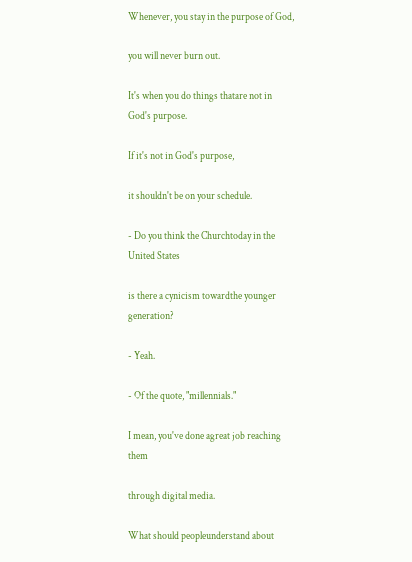Whenever, you stay in the purpose of God,

you will never burn out.

It's when you do things thatare not in God's purpose.

If it's not in God's purpose,

it shouldn't be on your schedule.

- Do you think the Churchtoday in the United States

is there a cynicism towardthe younger generation?

- Yeah.

- Of the quote, "millennials."

I mean, you've done agreat job reaching them

through digital media.

What should peopleunderstand about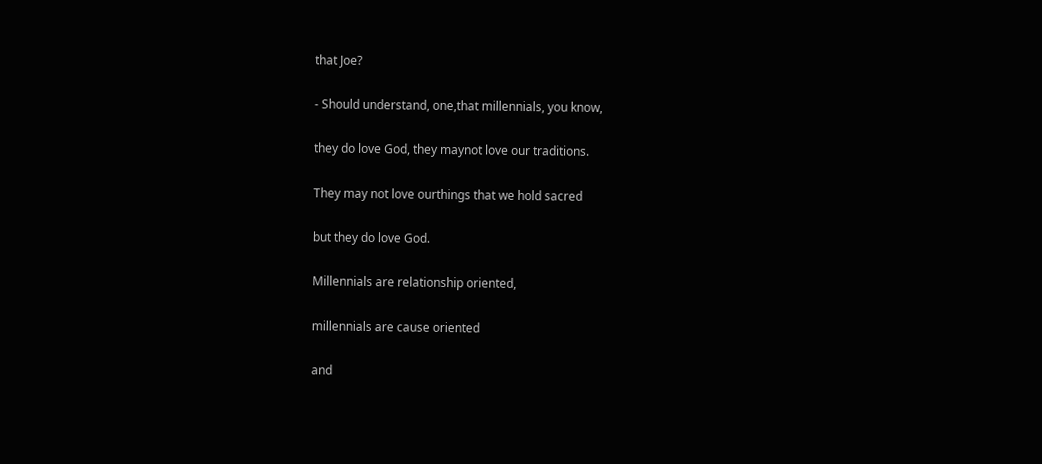that Joe?

- Should understand, one,that millennials, you know,

they do love God, they maynot love our traditions.

They may not love ourthings that we hold sacred

but they do love God.

Millennials are relationship oriented,

millennials are cause oriented

and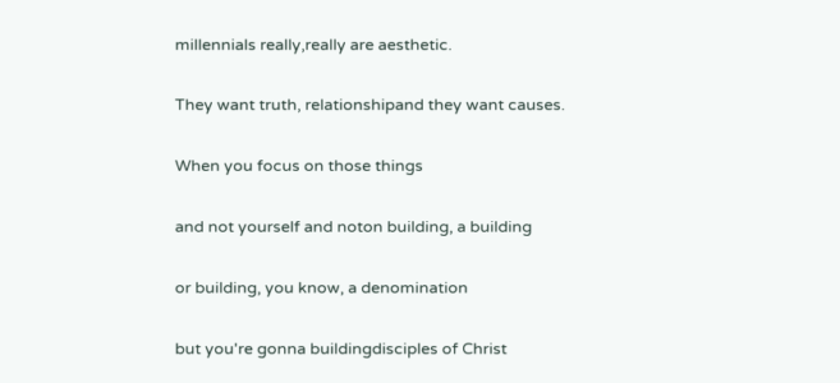millennials really,really are aesthetic.

They want truth, relationshipand they want causes.

When you focus on those things

and not yourself and noton building, a building

or building, you know, a denomination

but you're gonna buildingdisciples of Christ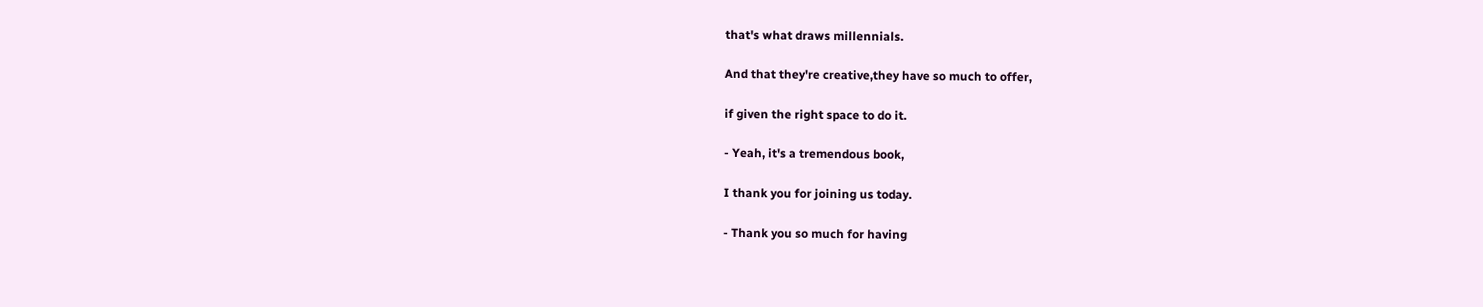that's what draws millennials.

And that they're creative,they have so much to offer,

if given the right space to do it.

- Yeah, it's a tremendous book,

I thank you for joining us today.

- Thank you so much for having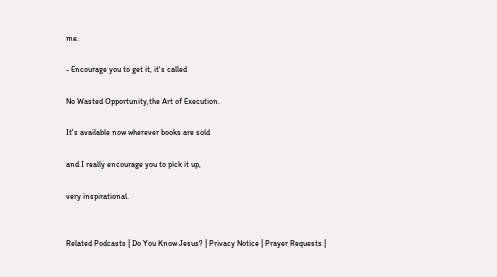me.

- Encourage you to get it, it's called

No Wasted Opportunity,the Art of Execution.

It's available now wherever books are sold

and I really encourage you to pick it up,

very inspirational.


Related Podcasts | Do You Know Jesus? | Privacy Notice | Prayer Requests |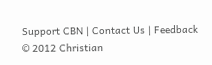Support CBN | Contact Us | Feedback
© 2012 Christian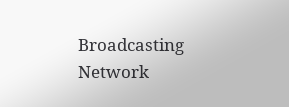Broadcasting Network